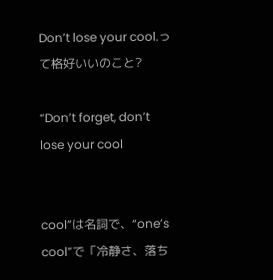Don’t lose your cool.って格好いいのこと?

“Don’t forget, don’t lose your cool


cool”は名詞で、“one’s cool”で「冷静さ、落ち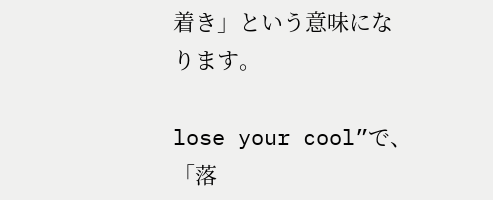着き」という意味になります。

lose your cool”で、「落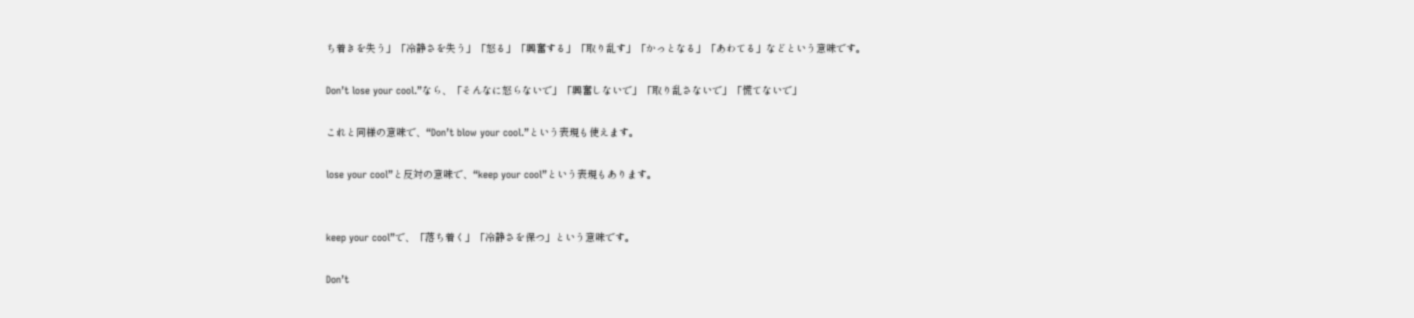ち着きを失う」「冷静さを失う」「怒る」「興奮する」「取り乱す」「かっとなる」「あわてる」などという意味です。

Don’t lose your cool.”なら、「そんなに怒らないで」「興奮しないで」「取り乱さないで」「慌てないで」

これと同様の意味で、“Don’t blow your cool.”という表現も使えます。

lose your cool”と反対の意味で、“keep your cool”という表現もあります。


keep your cool”で、「落ち着く」「冷静さを保つ」という意味です。

Don’t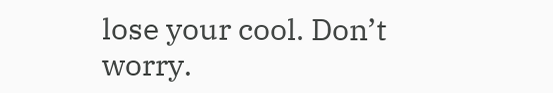lose your cool. Don’t worry.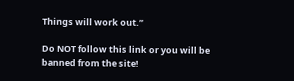Things will work out.”

Do NOT follow this link or you will be banned from the site!